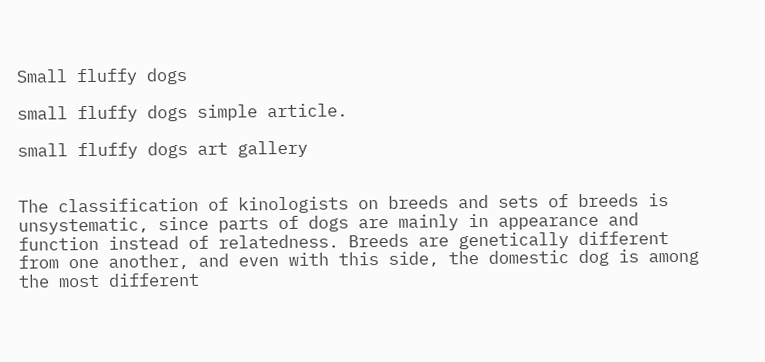Small fluffy dogs

small fluffy dogs simple article.

small fluffy dogs art gallery


The classification of kinologists on breeds and sets of breeds is unsystematic, since parts of dogs are mainly in appearance and function instead of relatedness. Breeds are genetically different from one another, and even with this side, the domestic dog is among the most different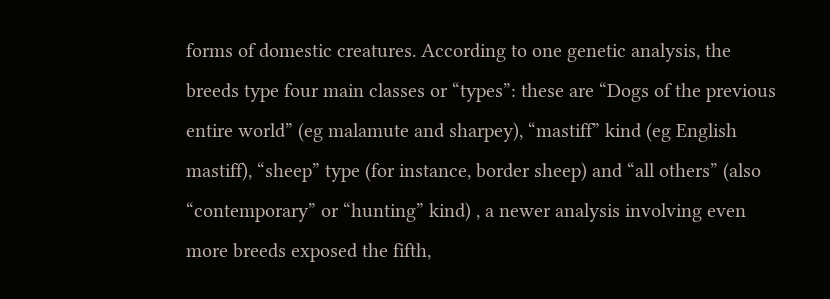forms of domestic creatures. According to one genetic analysis, the breeds type four main classes or “types”: these are “Dogs of the previous entire world” (eg malamute and sharpey), “mastiff” kind (eg English mastiff), “sheep” type (for instance, border sheep) and “all others” (also “contemporary” or “hunting” kind) , a newer analysis involving even more breeds exposed the fifth,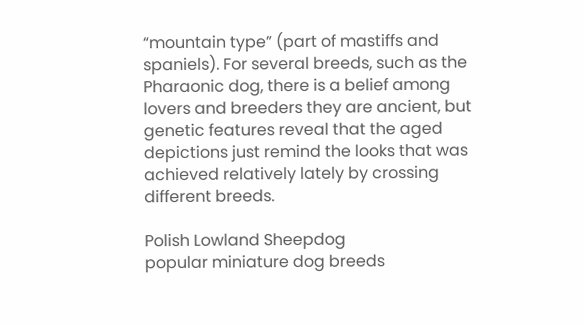“mountain type” (part of mastiffs and spaniels). For several breeds, such as the Pharaonic dog, there is a belief among lovers and breeders they are ancient, but genetic features reveal that the aged depictions just remind the looks that was achieved relatively lately by crossing different breeds.

Polish Lowland Sheepdog
popular miniature dog breeds